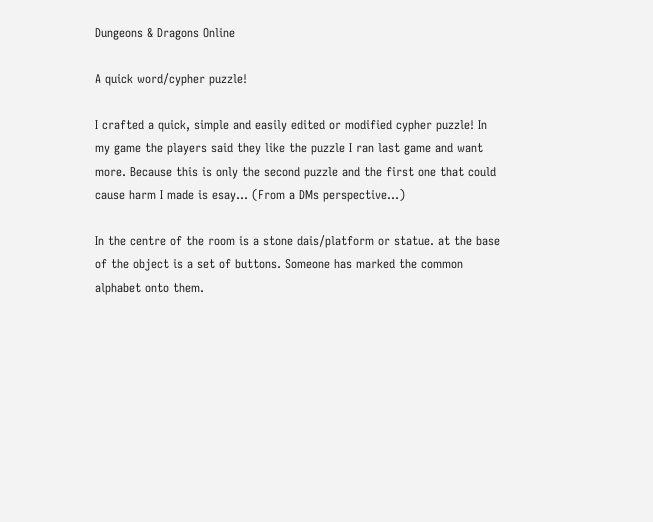Dungeons & Dragons Online

A quick word/cypher puzzle!

I crafted a quick, simple and easily edited or modified cypher puzzle! In my game the players said they like the puzzle I ran last game and want more. Because this is only the second puzzle and the first one that could cause harm I made is esay… (From a DMs perspective…)

In the centre of the room is a stone dais/platform or statue. at the base of the object is a set of buttons. Someone has marked the common alphabet onto them.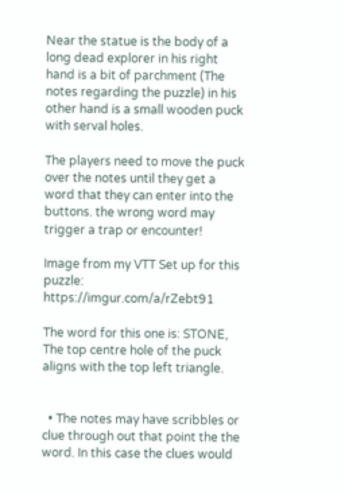Near the statue is the body of a long dead explorer in his right hand is a bit of parchment (The notes regarding the puzzle) in his other hand is a small wooden puck with serval holes.

The players need to move the puck over the notes until they get a word that they can enter into the buttons. the wrong word may trigger a trap or encounter!

Image from my VTT Set up for this puzzle: https://imgur.com/a/rZebt91

The word for this one is: STONE, The top centre hole of the puck aligns with the top left triangle.


  • The notes may have scribbles or clue through out that point the the word. In this case the clues would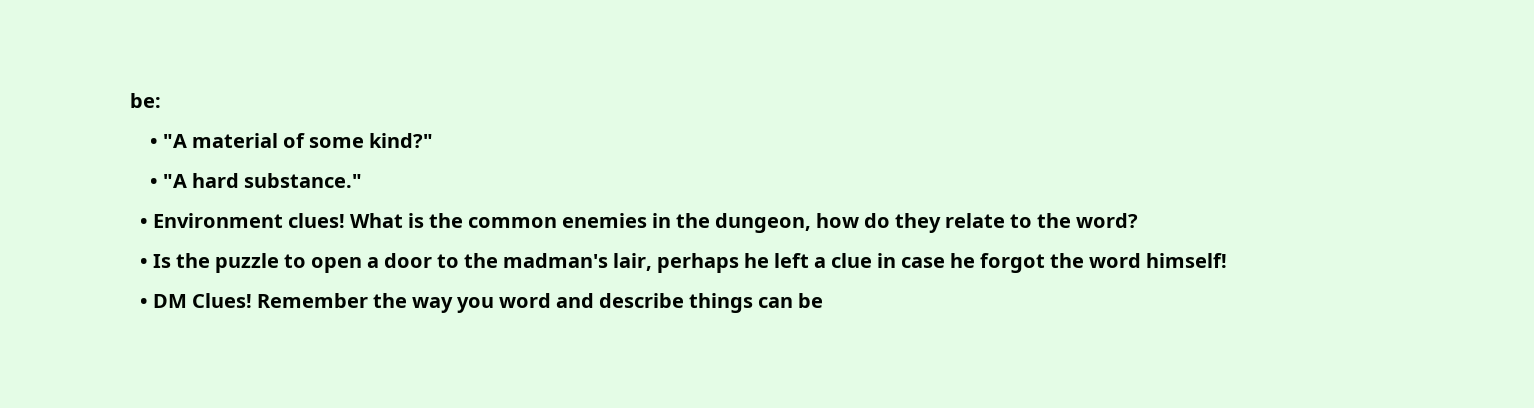be:
    • "A material of some kind?"
    • "A hard substance."
  • Environment clues! What is the common enemies in the dungeon, how do they relate to the word?
  • Is the puzzle to open a door to the madman's lair, perhaps he left a clue in case he forgot the word himself!
  • DM Clues! Remember the way you word and describe things can be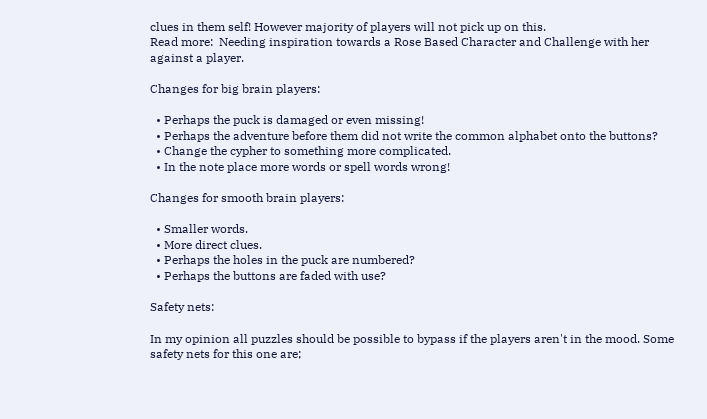clues in them self! However majority of players will not pick up on this.
Read more:  Needing inspiration towards a Rose Based Character and Challenge with her against a player.

Changes for big brain players:

  • Perhaps the puck is damaged or even missing!
  • Perhaps the adventure before them did not write the common alphabet onto the buttons?
  • Change the cypher to something more complicated.
  • In the note place more words or spell words wrong!

Changes for smooth brain players:

  • Smaller words.
  • More direct clues.
  • Perhaps the holes in the puck are numbered?
  • Perhaps the buttons are faded with use?

Safety nets:

In my opinion all puzzles should be possible to bypass if the players aren't in the mood. Some safety nets for this one are;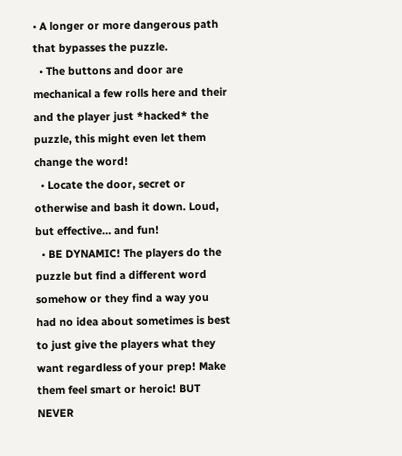• A longer or more dangerous path that bypasses the puzzle.
  • The buttons and door are mechanical a few rolls here and their and the player just *hacked* the puzzle, this might even let them change the word!
  • Locate the door, secret or otherwise and bash it down. Loud, but effective… and fun!
  • BE DYNAMIC! The players do the puzzle but find a different word somehow or they find a way you had no idea about sometimes is best to just give the players what they want regardless of your prep! Make them feel smart or heroic! BUT NEVER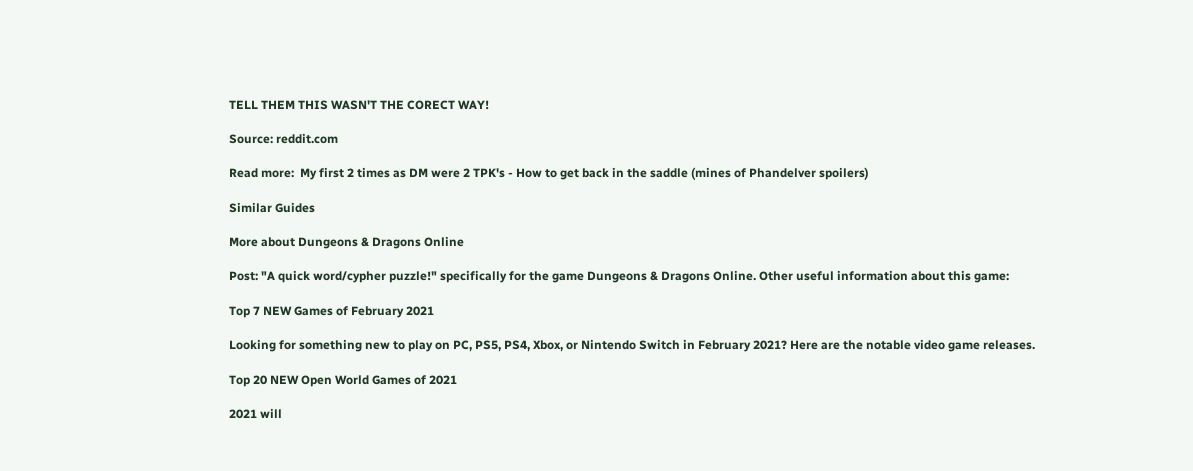TELL THEM THIS WASN'T THE CORECT WAY!

Source: reddit.com

Read more:  My first 2 times as DM were 2 TPK's - How to get back in the saddle (mines of Phandelver spoilers)

Similar Guides

More about Dungeons & Dragons Online

Post: "A quick word/cypher puzzle!" specifically for the game Dungeons & Dragons Online. Other useful information about this game:

Top 7 NEW Games of February 2021

Looking for something new to play on PC, PS5, PS4, Xbox, or Nintendo Switch in February 2021? Here are the notable video game releases.

Top 20 NEW Open World Games of 2021

2021 will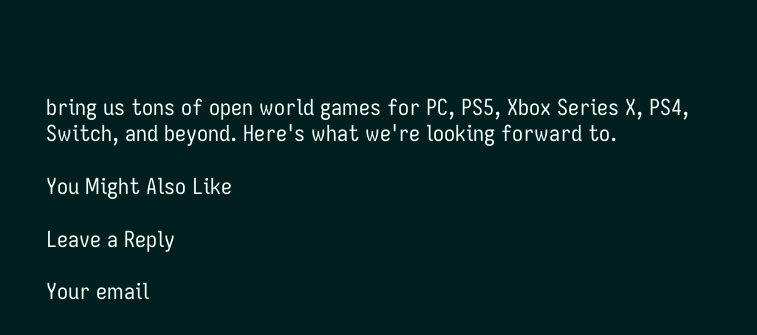bring us tons of open world games for PC, PS5, Xbox Series X, PS4, Switch, and beyond. Here's what we're looking forward to.

You Might Also Like

Leave a Reply

Your email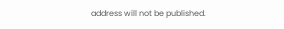address will not be published.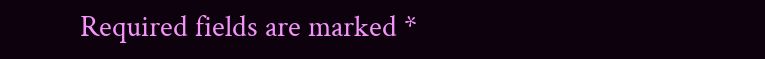Required fields are marked *